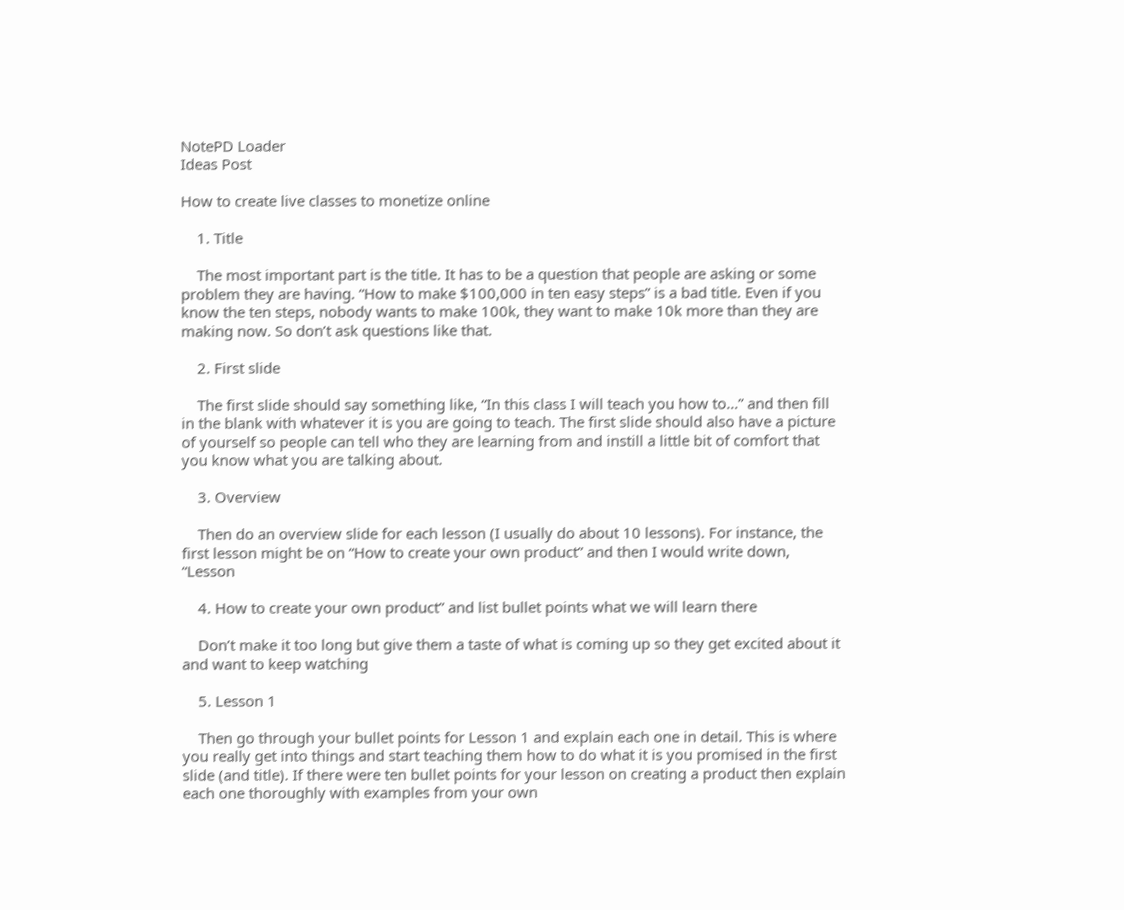NotePD Loader
Ideas Post

How to create live classes to monetize online

    1. Title

    The most important part is the title. It has to be a question that people are asking or some problem they are having. “How to make $100,000 in ten easy steps” is a bad title. Even if you know the ten steps, nobody wants to make 100k, they want to make 10k more than they are making now. So don’t ask questions like that.

    2. First slide

    The first slide should say something like, “In this class I will teach you how to…” and then fill in the blank with whatever it is you are going to teach. The first slide should also have a picture of yourself so people can tell who they are learning from and instill a little bit of comfort that you know what you are talking about.

    3. Overview

    Then do an overview slide for each lesson (I usually do about 10 lessons). For instance, the first lesson might be on “How to create your own product” and then I would write down, “Lesson

    4. How to create your own product” and list bullet points what we will learn there

    Don’t make it too long but give them a taste of what is coming up so they get excited about it and want to keep watching

    5. Lesson 1

    Then go through your bullet points for Lesson 1 and explain each one in detail. This is where you really get into things and start teaching them how to do what it is you promised in the first slide (and title). If there were ten bullet points for your lesson on creating a product then explain each one thoroughly with examples from your own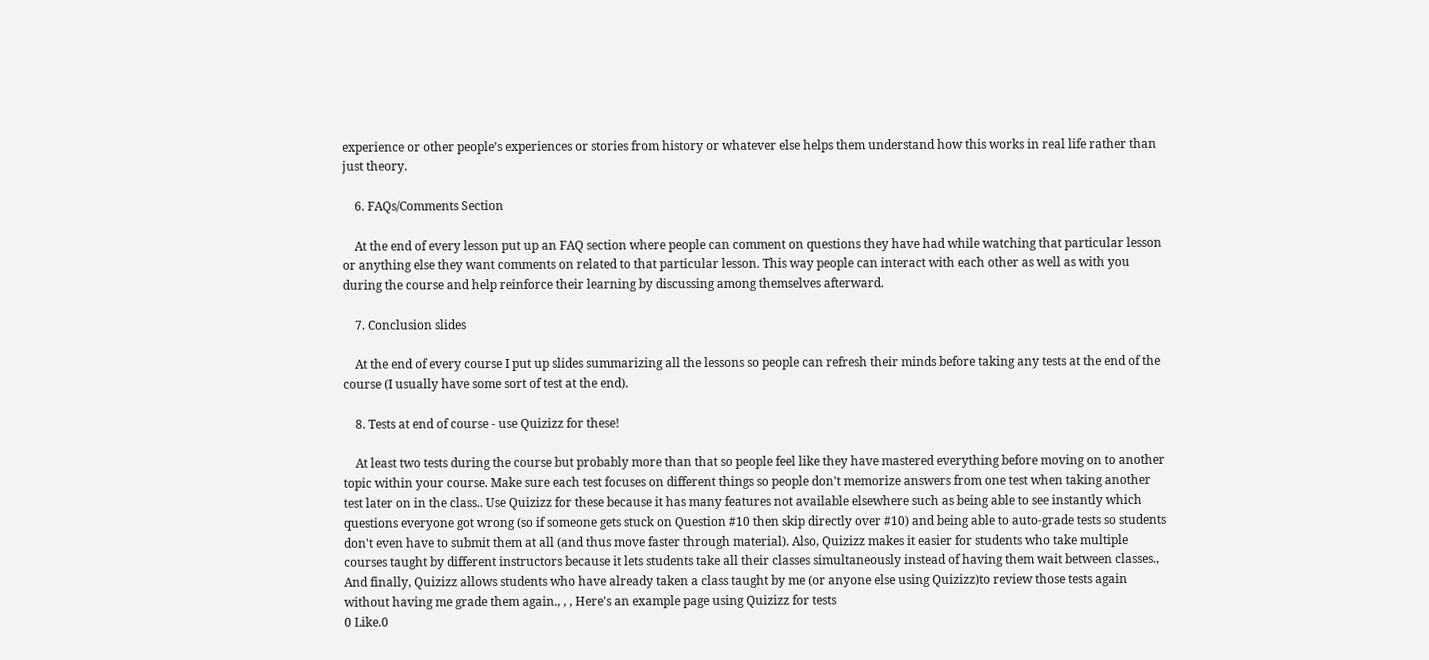experience or other people’s experiences or stories from history or whatever else helps them understand how this works in real life rather than just theory.

    6. FAQs/Comments Section

    At the end of every lesson put up an FAQ section where people can comment on questions they have had while watching that particular lesson or anything else they want comments on related to that particular lesson. This way people can interact with each other as well as with you during the course and help reinforce their learning by discussing among themselves afterward.

    7. Conclusion slides

    At the end of every course I put up slides summarizing all the lessons so people can refresh their minds before taking any tests at the end of the course (I usually have some sort of test at the end).

    8. Tests at end of course - use Quizizz for these!

    At least two tests during the course but probably more than that so people feel like they have mastered everything before moving on to another topic within your course. Make sure each test focuses on different things so people don't memorize answers from one test when taking another test later on in the class.. Use Quizizz for these because it has many features not available elsewhere such as being able to see instantly which questions everyone got wrong (so if someone gets stuck on Question #10 then skip directly over #10) and being able to auto-grade tests so students don't even have to submit them at all (and thus move faster through material). Also, Quizizz makes it easier for students who take multiple courses taught by different instructors because it lets students take all their classes simultaneously instead of having them wait between classes., And finally, Quizizz allows students who have already taken a class taught by me (or anyone else using Quizizz)to review those tests again without having me grade them again., , , Here's an example page using Quizizz for tests
0 Like.0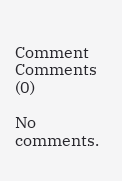Comment
Comments (0)

No comments.